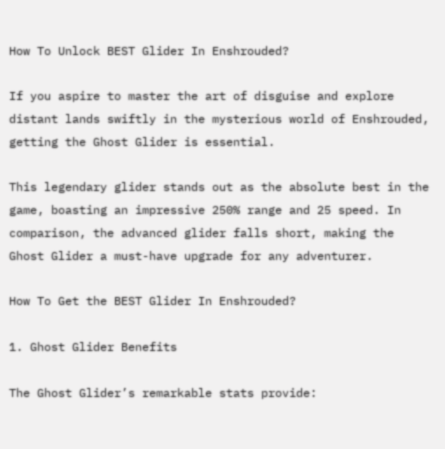How To Unlock BEST Glider In Enshrouded?

If you aspire to master the art of disguise and explore distant lands swiftly in the mysterious world of Enshrouded, getting the Ghost Glider is essential.

This legendary glider stands out as the absolute best in the game, boasting an impressive 250% range and 25 speed. In comparison, the advanced glider falls short, making the Ghost Glider a must-have upgrade for any adventurer.

How To Get the BEST Glider In Enshrouded?

1. Ghost Glider Benefits

The Ghost Glider’s remarkable stats provide: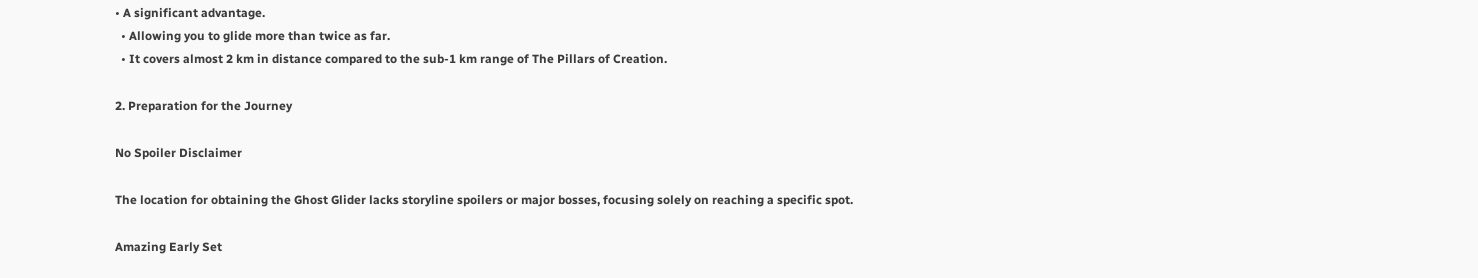• A significant advantage.
  • Allowing you to glide more than twice as far.
  • It covers almost 2 km in distance compared to the sub-1 km range of The Pillars of Creation.

2. Preparation for the Journey

No Spoiler Disclaimer

The location for obtaining the Ghost Glider lacks storyline spoilers or major bosses, focusing solely on reaching a specific spot.

Amazing Early Set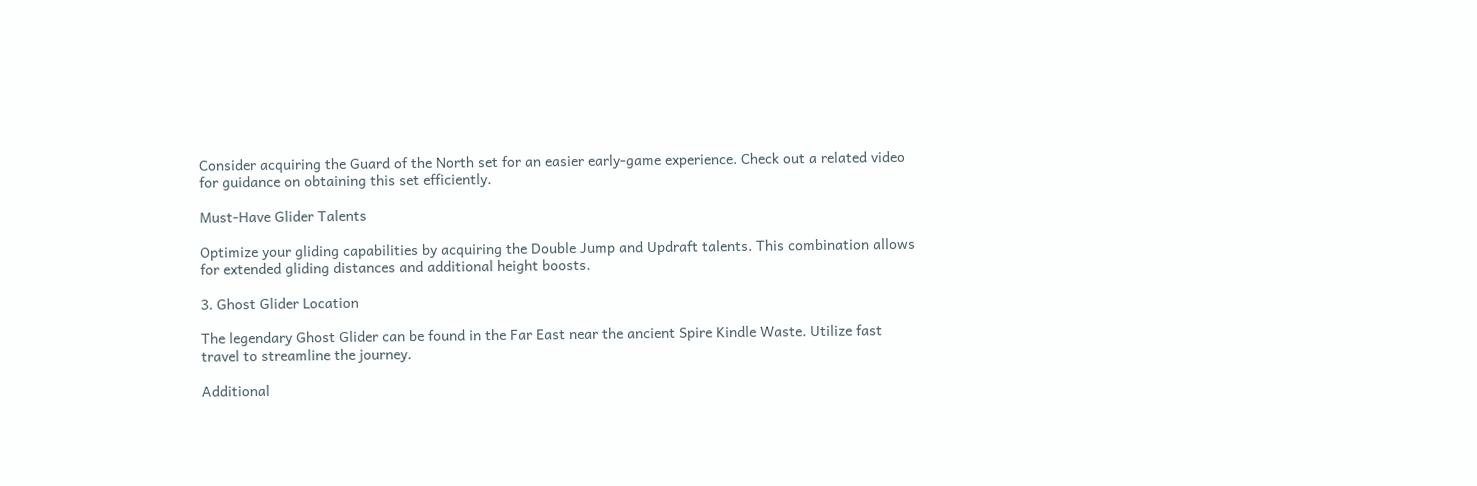Consider acquiring the Guard of the North set for an easier early-game experience. Check out a related video for guidance on obtaining this set efficiently.

Must-Have Glider Talents

Optimize your gliding capabilities by acquiring the Double Jump and Updraft talents. This combination allows for extended gliding distances and additional height boosts.

3. Ghost Glider Location

The legendary Ghost Glider can be found in the Far East near the ancient Spire Kindle Waste. Utilize fast travel to streamline the journey.

Additional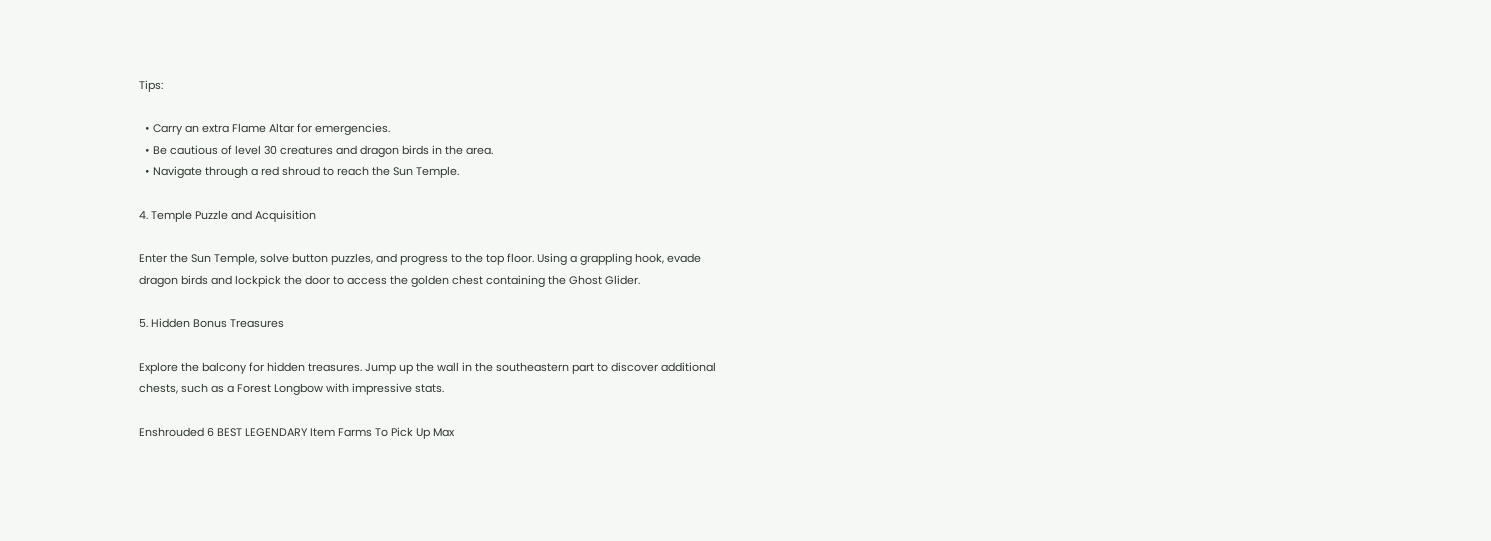Tips:

  • Carry an extra Flame Altar for emergencies.
  • Be cautious of level 30 creatures and dragon birds in the area.
  • Navigate through a red shroud to reach the Sun Temple.

4. Temple Puzzle and Acquisition

Enter the Sun Temple, solve button puzzles, and progress to the top floor. Using a grappling hook, evade dragon birds and lockpick the door to access the golden chest containing the Ghost Glider.

5. Hidden Bonus Treasures

Explore the balcony for hidden treasures. Jump up the wall in the southeastern part to discover additional chests, such as a Forest Longbow with impressive stats.

Enshrouded 6 BEST LEGENDARY Item Farms To Pick Up Max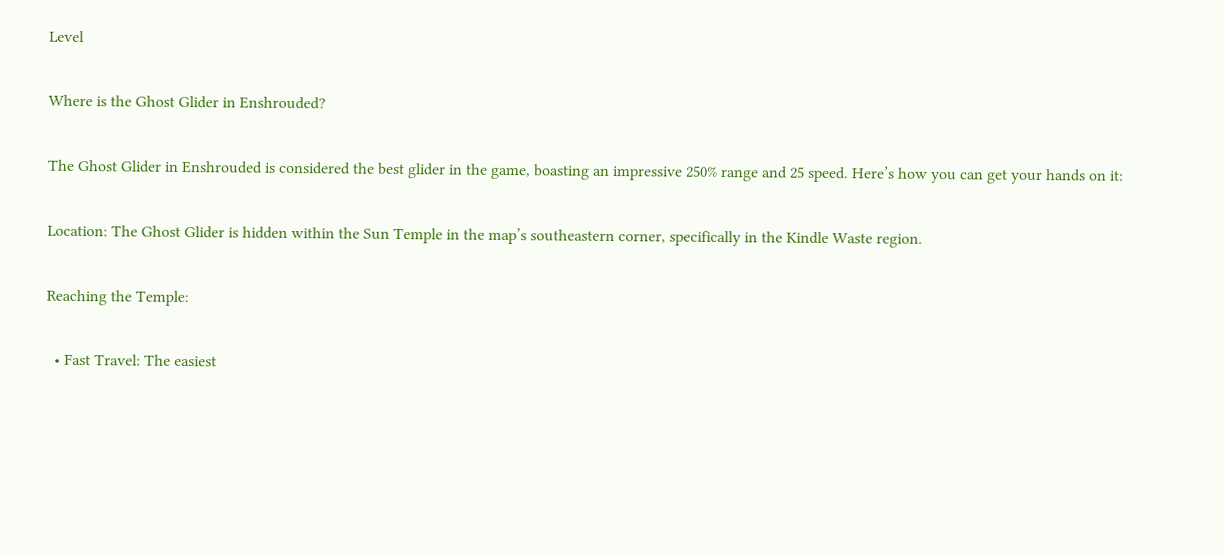Level

Where is the Ghost Glider in Enshrouded?

The Ghost Glider in Enshrouded is considered the best glider in the game, boasting an impressive 250% range and 25 speed. Here’s how you can get your hands on it:

Location: The Ghost Glider is hidden within the Sun Temple in the map’s southeastern corner, specifically in the Kindle Waste region.

Reaching the Temple:

  • Fast Travel: The easiest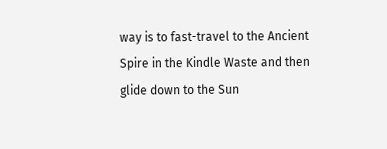way is to fast-travel to the Ancient Spire in the Kindle Waste and then glide down to the Sun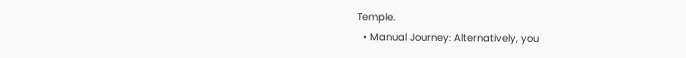Temple.
  • Manual Journey: Alternatively, you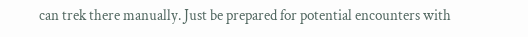can trek there manually. Just be prepared for potential encounters with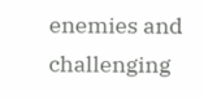enemies and challenging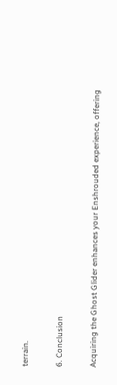terrain.

6. Conclusion

Acquiring the Ghost Glider enhances your Enshrouded experience, offering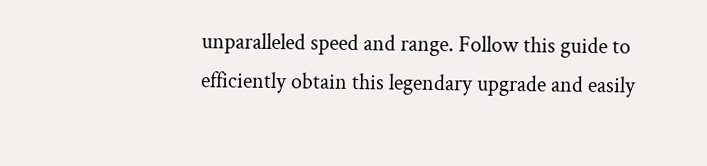unparalleled speed and range. Follow this guide to efficiently obtain this legendary upgrade and easily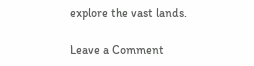explore the vast lands.

Leave a Comment